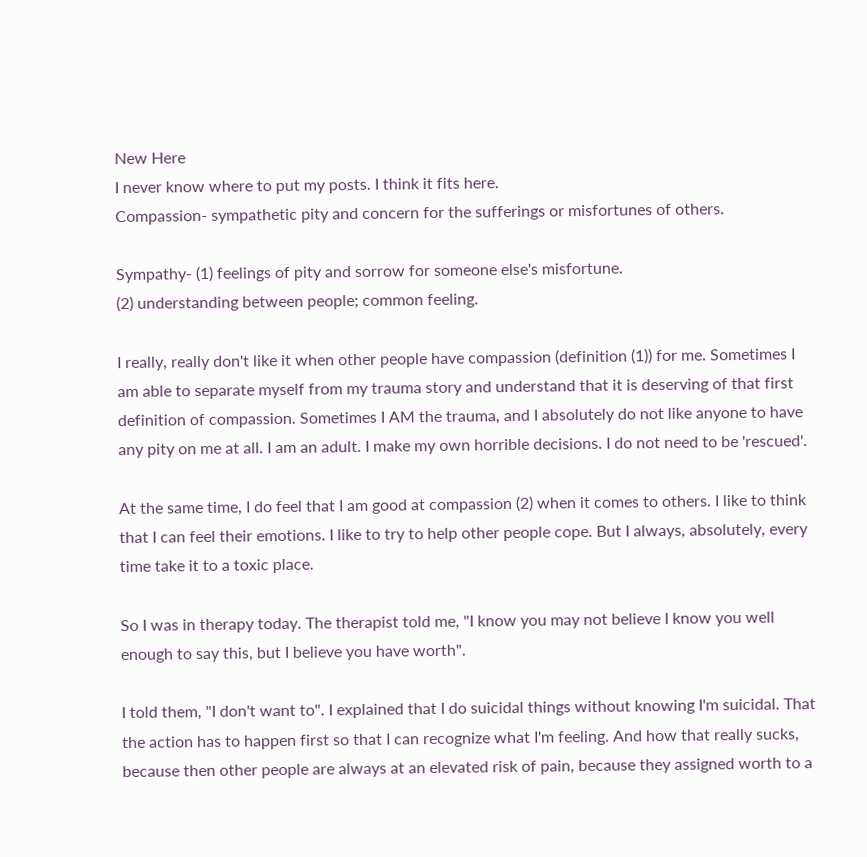New Here
I never know where to put my posts. I think it fits here.
Compassion- sympathetic pity and concern for the sufferings or misfortunes of others.

Sympathy- (1) feelings of pity and sorrow for someone else's misfortune.
(2) understanding between people; common feeling.

I really, really don't like it when other people have compassion (definition (1)) for me. Sometimes I am able to separate myself from my trauma story and understand that it is deserving of that first definition of compassion. Sometimes I AM the trauma, and I absolutely do not like anyone to have any pity on me at all. I am an adult. I make my own horrible decisions. I do not need to be 'rescued'.

At the same time, I do feel that I am good at compassion (2) when it comes to others. I like to think that I can feel their emotions. I like to try to help other people cope. But I always, absolutely, every time take it to a toxic place.

So I was in therapy today. The therapist told me, "I know you may not believe I know you well enough to say this, but I believe you have worth".

I told them, "I don't want to". I explained that I do suicidal things without knowing I'm suicidal. That the action has to happen first so that I can recognize what I'm feeling. And how that really sucks, because then other people are always at an elevated risk of pain, because they assigned worth to a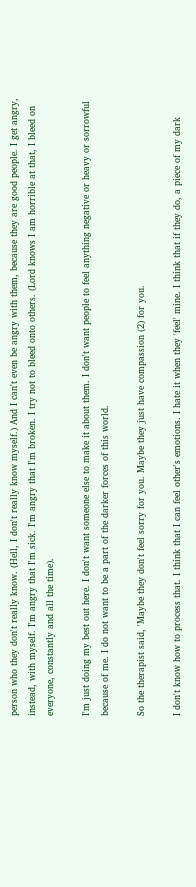person who they don't really know. (Hell, I don't really know myself.) And I can't even be angry with them, because they are good people. I get angry, instead, with myself. I'm angry that I'm sick. I'm angry that I'm broken. I try not to bleed onto others. (Lord knows I am horrible at that, I bleed on everyone, constantly and all the time).

I'm just doing my best out here. I don't want someone else to make it about them. I don't want people to feel anything negative or heavy or sorrowful because of me. I do not want to be a part of the darker forces of this world.

So the therapist said, 'Maybe they don't feel sorry for you. Maybe they just have compassion (2) for you.

I don't know how to process that. I think that I can feel other's emotions. I hate it when they 'feel' mine. I think that if they do, a piece of my dark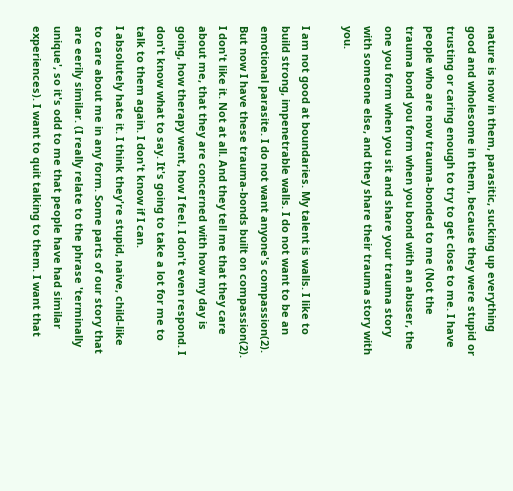nature is now in them, parasitic, sucking up everything good and wholesome in them, because they were stupid or trusting or caring enough to try to get close to me. I have people who are now trauma-bonded to me (Not the trauma bond you form when you bond with an abuser, the one you form when you sit and share your trauma story with someone else, and they share their trauma story with you.

I am not good at boundaries. My talent is walls. I like to build strong, impenetrable walls. I do not want to be an emotional parasite. I do not want anyone's compassion(2).
But now I have these trauma-bonds built on compassion(2). I don't like it. Not at all. And they tell me that they care about me, that they are concerned with how my day is going, how therapy went, how I feel. I don't even respond. I don't know what to say. It's going to take a lot for me to talk to them again. I don't know if I can.
I absolutely hate it. I think they're stupid, naive, child-like to care about me in any form. Some parts of our story that are eerily similar. (I really relate to the phrase 'terminally unique', so it's odd to me that people have had similar experiences). I want to quit talking to them. I want that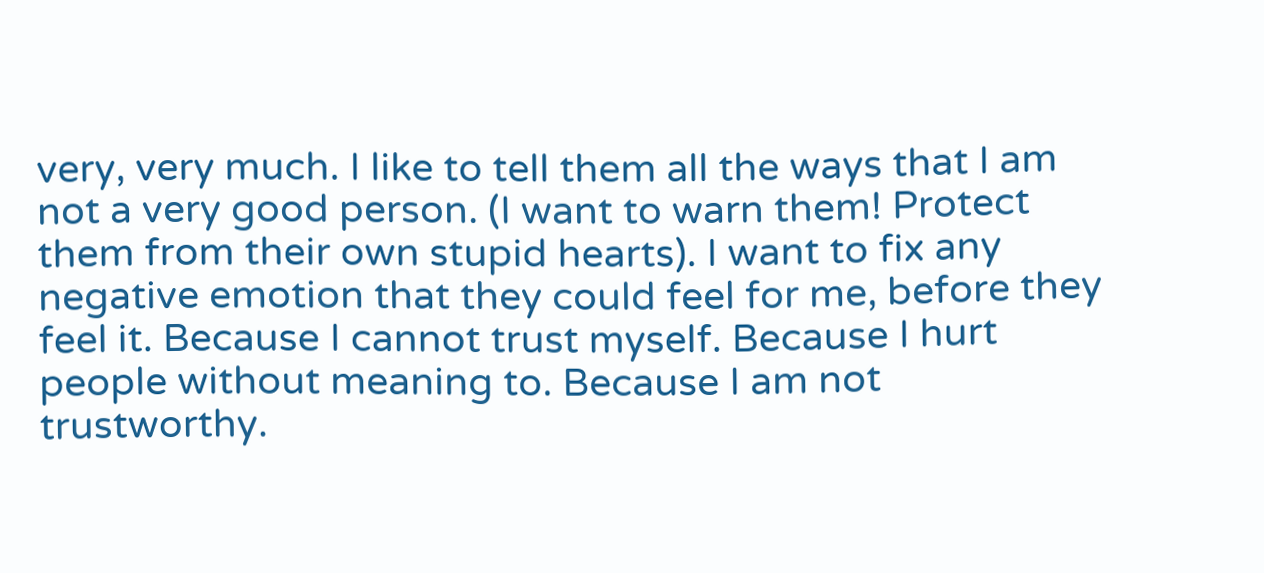very, very much. I like to tell them all the ways that I am not a very good person. (I want to warn them! Protect them from their own stupid hearts). I want to fix any negative emotion that they could feel for me, before they feel it. Because I cannot trust myself. Because I hurt people without meaning to. Because I am not trustworthy.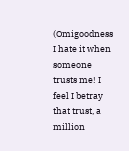(Omigoodness I hate it when someone trusts me! I feel I betray that trust, a million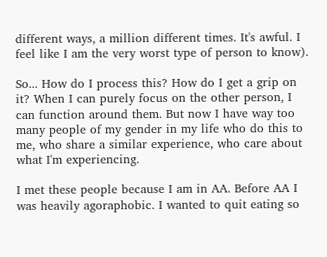different ways, a million different times. It's awful. I feel like I am the very worst type of person to know).

So... How do I process this? How do I get a grip on it? When I can purely focus on the other person, I can function around them. But now I have way too many people of my gender in my life who do this to me, who share a similar experience, who care about what I'm experiencing.

I met these people because I am in AA. Before AA I was heavily agoraphobic. I wanted to quit eating so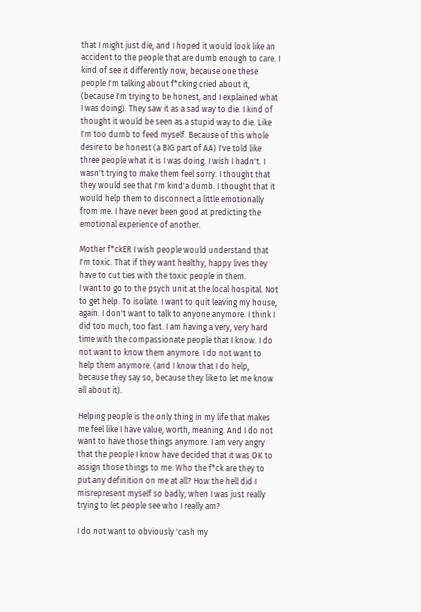that I might just die, and I hoped it would look like an accident to the people that are dumb enough to care. I kind of see it differently now, because one these people I'm talking about f*cking cried about it, (because I'm trying to be honest, and I explained what I was doing). They saw it as a sad way to die. I kind of thought it would be seen as a stupid way to die. Like I'm too dumb to feed myself. Because of this whole desire to be honest (a BIG part of AA) I've told like three people what it is I was doing. I wish I hadn't. I wasn't trying to make them feel sorry. I thought that they would see that I'm kind'a dumb. I thought that it would help them to disconnect a little emotionally from me. I have never been good at predicting the emotional experience of another.

Mother f*ckER I wish people would understand that I'm toxic. That if they want healthy, happy lives they have to cut ties with the toxic people in them.
I want to go to the psych unit at the local hospital. Not to get help. To isolate. I want to quit leaving my house, again. I don't want to talk to anyone anymore. I think I did too much, too fast. I am having a very, very hard time with the compassionate people that I know. I do not want to know them anymore. I do not want to help them anymore. (and I know that I do help, because they say so, because they like to let me know all about it).

Helping people is the only thing in my life that makes me feel like I have value, worth, meaning. And I do not want to have those things anymore. I am very angry that the people I know have decided that it was OK to assign those things to me. Who the f*ck are they to put any definition on me at all? How the hell did I misrepresent myself so badly, when I was just really trying to let people see who I really am?

I do not want to obviously 'cash my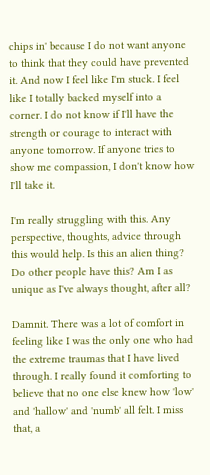chips in' because I do not want anyone to think that they could have prevented it. And now I feel like I'm stuck. I feel like I totally backed myself into a corner. I do not know if I'll have the strength or courage to interact with anyone tomorrow. If anyone tries to show me compassion, I don't know how I'll take it.

I'm really struggling with this. Any perspective, thoughts, advice through this would help. Is this an alien thing? Do other people have this? Am I as unique as I've always thought, after all?

Damnit. There was a lot of comfort in feeling like I was the only one who had the extreme traumas that I have lived through. I really found it comforting to believe that no one else knew how 'low' and 'hallow' and 'numb' all felt. I miss that, a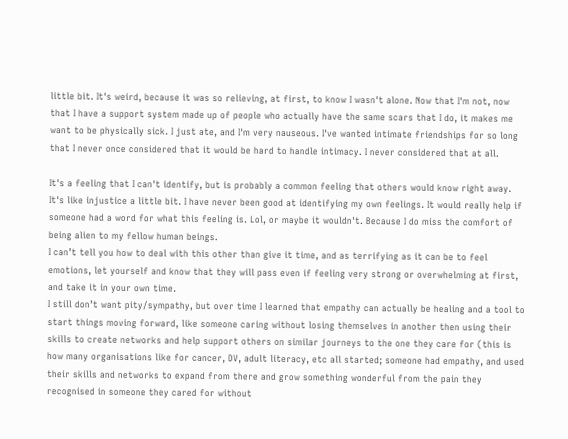little bit. It's weird, because it was so relieving, at first, to know I wasn't alone. Now that I'm not, now that I have a support system made up of people who actually have the same scars that I do, it makes me want to be physically sick. I just ate, and I'm very nauseous. I've wanted intimate friendships for so long that I never once considered that it would be hard to handle intimacy. I never considered that at all.

It's a feeling that I can't identify, but is probably a common feeling that others would know right away. It's like injustice a little bit. I have never been good at identifying my own feelings. It would really help if someone had a word for what this feeling is. Lol, or maybe it wouldn't. Because I do miss the comfort of being alien to my fellow human beings.
I can’t tell you how to deal with this other than give it time, and as terrifying as it can be to feel emotions, let yourself and know that they will pass even if feeling very strong or overwhelming at first, and take it in your own time.
I still don’t want pity/sympathy, but over time I learned that empathy can actually be healing and a tool to start things moving forward, like someone caring without losing themselves in another then using their skills to create networks and help support others on similar journeys to the one they care for (this is how many organisations like for cancer, DV, adult literacy, etc all started; someone had empathy, and used their skills and networks to expand from there and grow something wonderful from the pain they recognised in someone they cared for without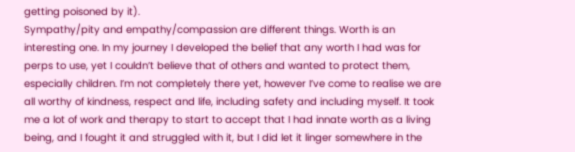getting poisoned by it).
Sympathy/pity and empathy/compassion are different things. Worth is an interesting one. In my journey I developed the belief that any worth I had was for perps to use, yet I couldn’t believe that of others and wanted to protect them, especially children. I’m not completely there yet, however I’ve come to realise we are all worthy of kindness, respect and life, including safety and including myself. It took me a lot of work and therapy to start to accept that I had innate worth as a living being, and I fought it and struggled with it, but I did let it linger somewhere in the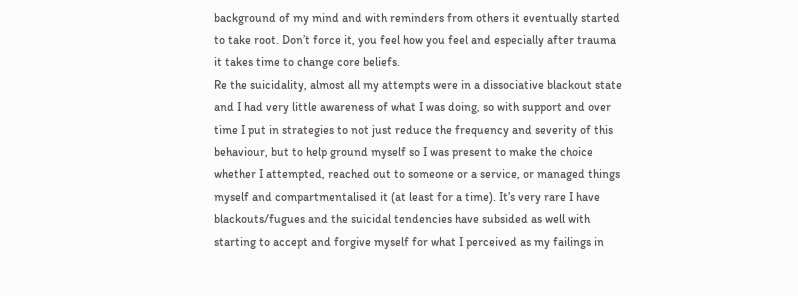background of my mind and with reminders from others it eventually started to take root. Don’t force it, you feel how you feel and especially after trauma it takes time to change core beliefs.
Re the suicidality, almost all my attempts were in a dissociative blackout state and I had very little awareness of what I was doing, so with support and over time I put in strategies to not just reduce the frequency and severity of this behaviour, but to help ground myself so I was present to make the choice whether I attempted, reached out to someone or a service, or managed things myself and compartmentalised it (at least for a time). It’s very rare I have blackouts/fugues and the suicidal tendencies have subsided as well with starting to accept and forgive myself for what I perceived as my failings in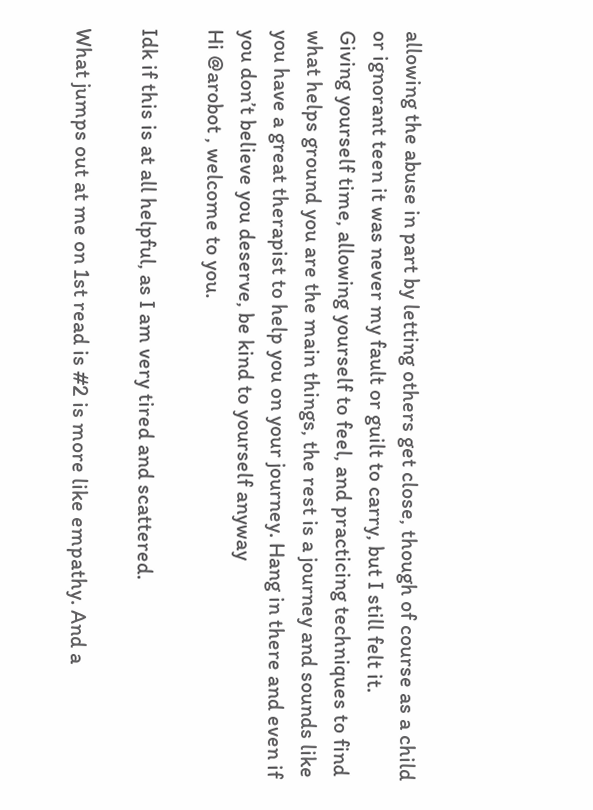allowing the abuse in part by letting others get close, though of course as a child or ignorant teen it was never my fault or guilt to carry, but I still felt it.
Giving yourself time, allowing yourself to feel, and practicing techniques to find what helps ground you are the main things, the rest is a journey and sounds like you have a great therapist to help you on your journey. Hang in there and even if you don’t believe you deserve, be kind to yourself anyway
Hi @arobot , welcome to you.

Idk if this is at all helpful, as I am very tired and scattered.

What jumps out at me on 1st read is #2 is more like empathy. And a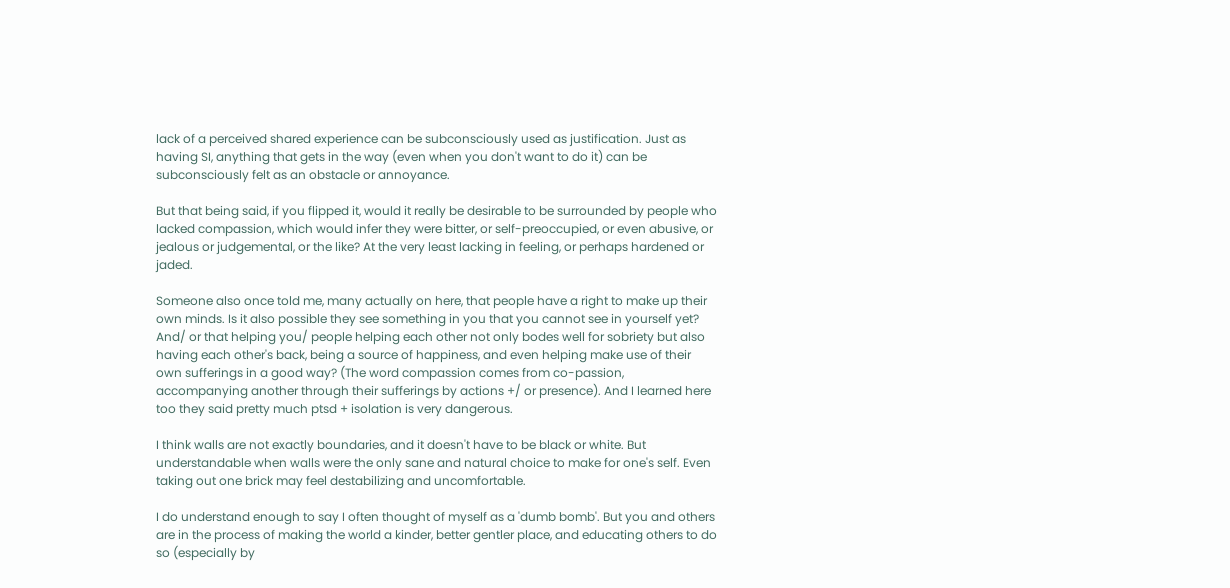lack of a perceived shared experience can be subconsciously used as justification. Just as having SI, anything that gets in the way (even when you don't want to do it) can be subconsciously felt as an obstacle or annoyance.

But that being said, if you flipped it, would it really be desirable to be surrounded by people who lacked compassion, which would infer they were bitter, or self-preoccupied, or even abusive, or jealous or judgemental, or the like? At the very least lacking in feeling, or perhaps hardened or jaded.

Someone also once told me, many actually on here, that people have a right to make up their own minds. Is it also possible they see something in you that you cannot see in yourself yet? And/ or that helping you/ people helping each other not only bodes well for sobriety but also having each other's back, being a source of happiness, and even helping make use of their own sufferings in a good way? (The word compassion comes from co-passion, accompanying another through their sufferings by actions +/ or presence). And I learned here too they said pretty much ptsd + isolation is very dangerous.

I think walls are not exactly boundaries, and it doesn't have to be black or white. But understandable when walls were the only sane and natural choice to make for one's self. Even taking out one brick may feel destabilizing and uncomfortable.

I do understand enough to say I often thought of myself as a 'dumb bomb'. But you and others are in the process of making the world a kinder, better gentler place, and educating others to do so (especially by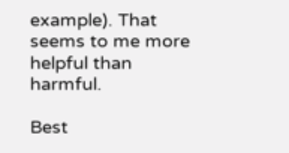example). That seems to me more helpful than harmful.

Best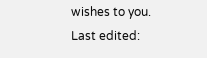wishes to you.
Last edited: